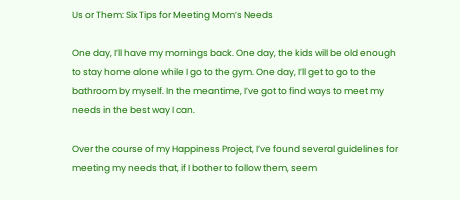Us or Them: Six Tips for Meeting Mom’s Needs

One day, I’ll have my mornings back. One day, the kids will be old enough to stay home alone while I go to the gym. One day, I’ll get to go to the bathroom by myself. In the meantime, I’ve got to find ways to meet my needs in the best way I can.

Over the course of my Happiness Project, I’ve found several guidelines for meeting my needs that, if I bother to follow them, seem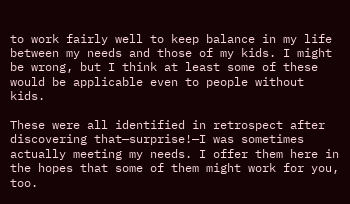to work fairly well to keep balance in my life between my needs and those of my kids. I might be wrong, but I think at least some of these would be applicable even to people without kids.

These were all identified in retrospect after discovering that—surprise!—I was sometimes actually meeting my needs. I offer them here in the hopes that some of them might work for you, too.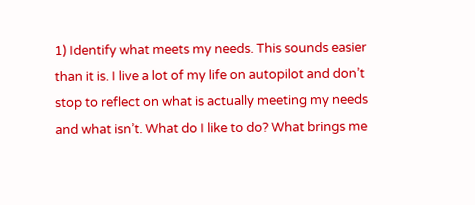1) Identify what meets my needs. This sounds easier than it is. I live a lot of my life on autopilot and don’t stop to reflect on what is actually meeting my needs and what isn’t. What do I like to do? What brings me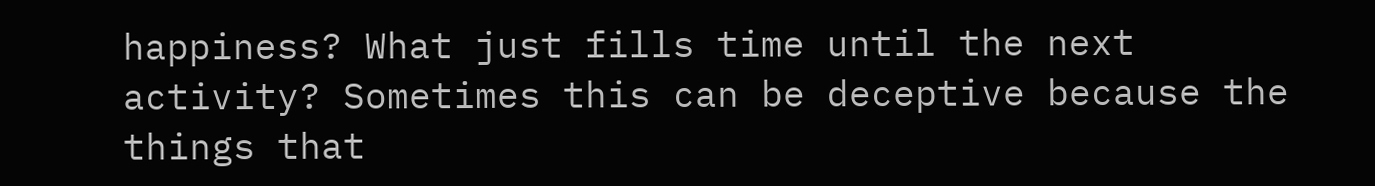happiness? What just fills time until the next activity? Sometimes this can be deceptive because the things that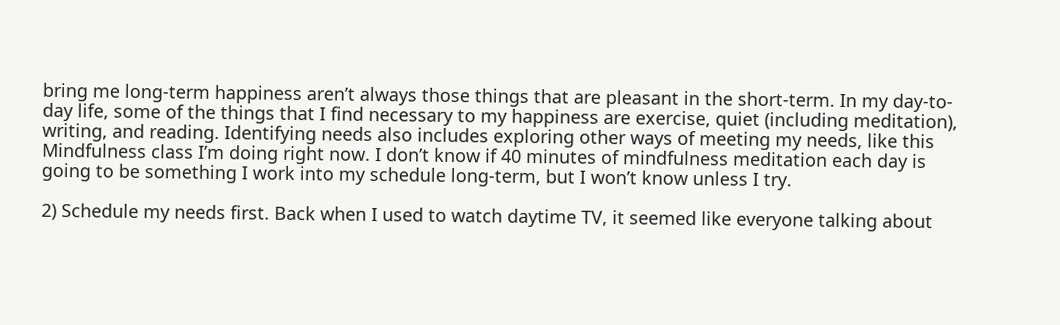bring me long-term happiness aren’t always those things that are pleasant in the short-term. In my day-to-day life, some of the things that I find necessary to my happiness are exercise, quiet (including meditation), writing, and reading. Identifying needs also includes exploring other ways of meeting my needs, like this Mindfulness class I’m doing right now. I don’t know if 40 minutes of mindfulness meditation each day is going to be something I work into my schedule long-term, but I won’t know unless I try.

2) Schedule my needs first. Back when I used to watch daytime TV, it seemed like everyone talking about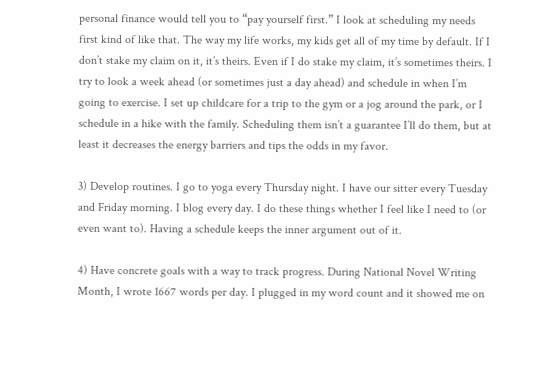personal finance would tell you to “pay yourself first.” I look at scheduling my needs first kind of like that. The way my life works, my kids get all of my time by default. If I don’t stake my claim on it, it’s theirs. Even if I do stake my claim, it’s sometimes theirs. I try to look a week ahead (or sometimes just a day ahead) and schedule in when I’m going to exercise. I set up childcare for a trip to the gym or a jog around the park, or I schedule in a hike with the family. Scheduling them isn’t a guarantee I’ll do them, but at least it decreases the energy barriers and tips the odds in my favor.

3) Develop routines. I go to yoga every Thursday night. I have our sitter every Tuesday and Friday morning. I blog every day. I do these things whether I feel like I need to (or even want to). Having a schedule keeps the inner argument out of it.

4) Have concrete goals with a way to track progress. During National Novel Writing Month, I wrote 1667 words per day. I plugged in my word count and it showed me on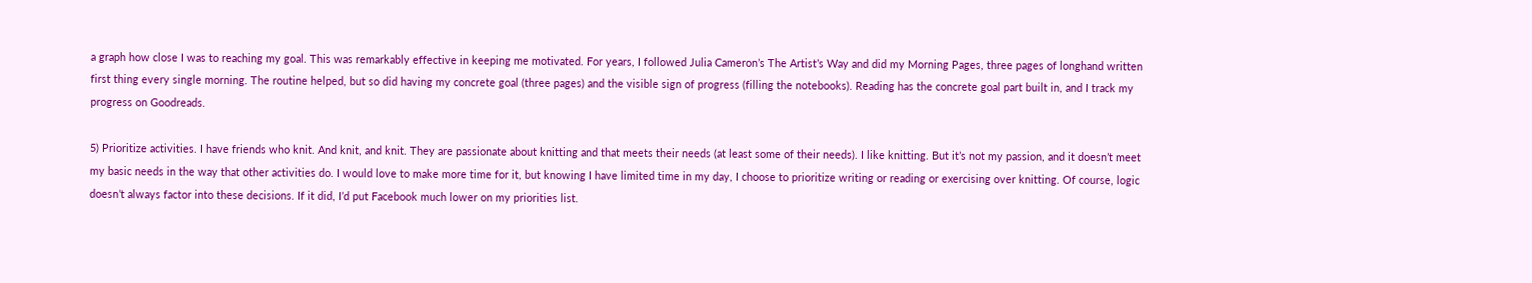a graph how close I was to reaching my goal. This was remarkably effective in keeping me motivated. For years, I followed Julia Cameron’s The Artist’s Way and did my Morning Pages, three pages of longhand written first thing every single morning. The routine helped, but so did having my concrete goal (three pages) and the visible sign of progress (filling the notebooks). Reading has the concrete goal part built in, and I track my progress on Goodreads.

5) Prioritize activities. I have friends who knit. And knit, and knit. They are passionate about knitting and that meets their needs (at least some of their needs). I like knitting. But it’s not my passion, and it doesn’t meet my basic needs in the way that other activities do. I would love to make more time for it, but knowing I have limited time in my day, I choose to prioritize writing or reading or exercising over knitting. Of course, logic doesn’t always factor into these decisions. If it did, I’d put Facebook much lower on my priorities list.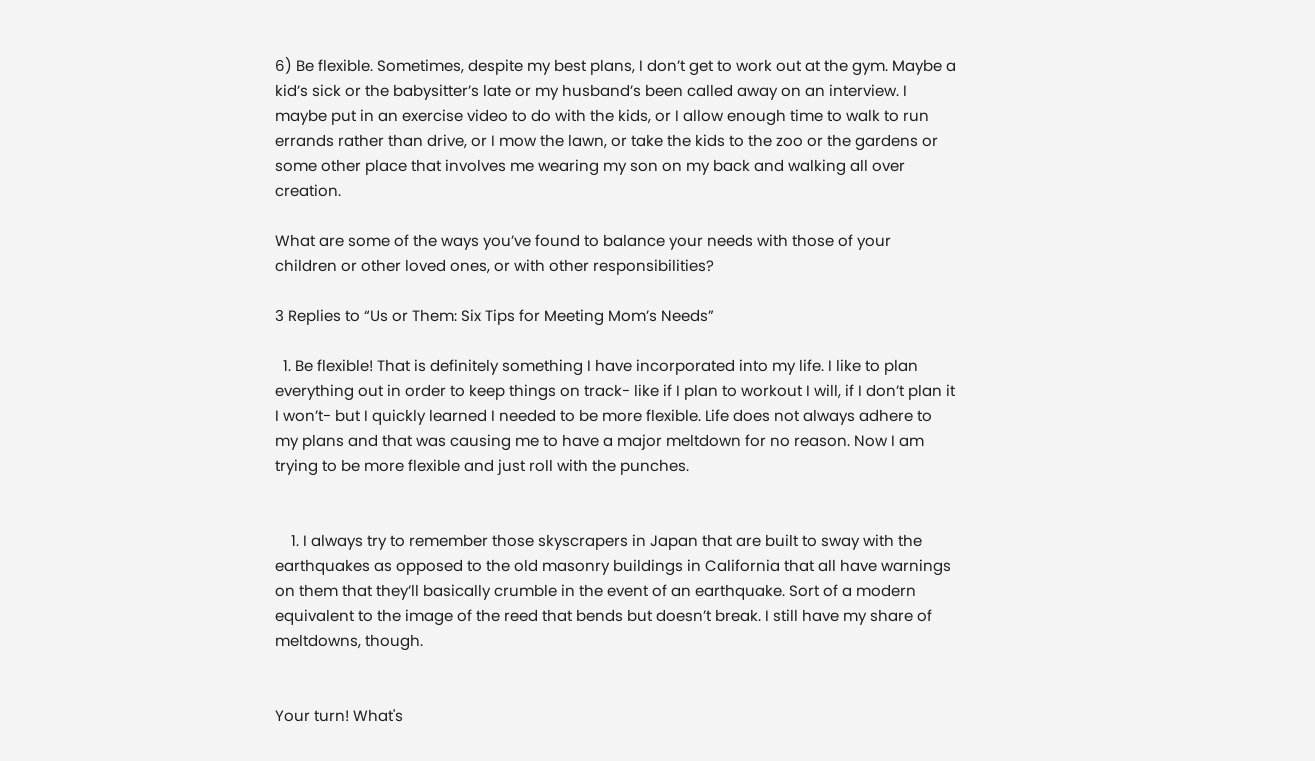6) Be flexible. Sometimes, despite my best plans, I don’t get to work out at the gym. Maybe a kid’s sick or the babysitter’s late or my husband’s been called away on an interview. I maybe put in an exercise video to do with the kids, or I allow enough time to walk to run errands rather than drive, or I mow the lawn, or take the kids to the zoo or the gardens or some other place that involves me wearing my son on my back and walking all over creation.

What are some of the ways you’ve found to balance your needs with those of your children or other loved ones, or with other responsibilities?

3 Replies to “Us or Them: Six Tips for Meeting Mom’s Needs”

  1. Be flexible! That is definitely something I have incorporated into my life. I like to plan everything out in order to keep things on track- like if I plan to workout I will, if I don’t plan it I won’t- but I quickly learned I needed to be more flexible. Life does not always adhere to my plans and that was causing me to have a major meltdown for no reason. Now I am trying to be more flexible and just roll with the punches.


    1. I always try to remember those skyscrapers in Japan that are built to sway with the earthquakes as opposed to the old masonry buildings in California that all have warnings on them that they’ll basically crumble in the event of an earthquake. Sort of a modern equivalent to the image of the reed that bends but doesn’t break. I still have my share of meltdowns, though.


Your turn! What's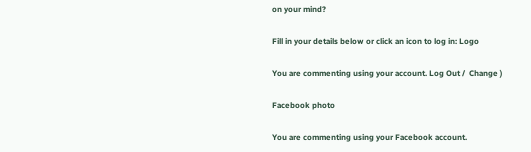on your mind?

Fill in your details below or click an icon to log in: Logo

You are commenting using your account. Log Out /  Change )

Facebook photo

You are commenting using your Facebook account.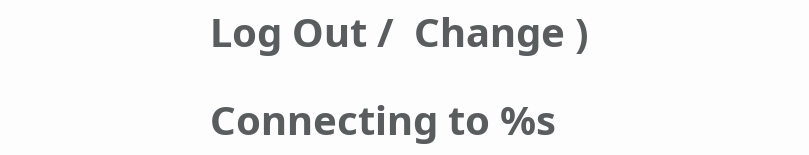Log Out /  Change )

Connecting to %s